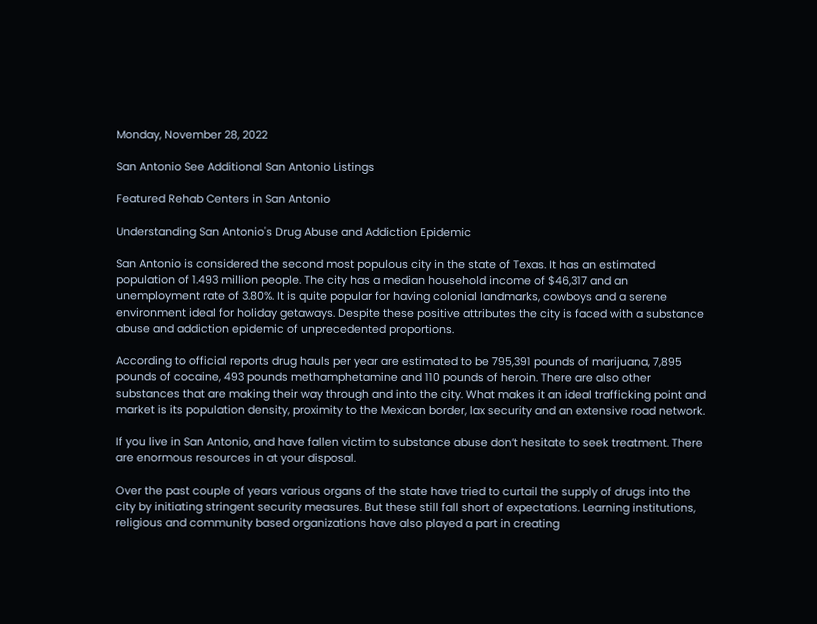Monday, November 28, 2022

San Antonio See Additional San Antonio Listings

Featured Rehab Centers in San Antonio

Understanding San Antonio's Drug Abuse and Addiction Epidemic

San Antonio is considered the second most populous city in the state of Texas. It has an estimated population of 1.493 million people. The city has a median household income of $46,317 and an unemployment rate of 3.80%. It is quite popular for having colonial landmarks, cowboys and a serene environment ideal for holiday getaways. Despite these positive attributes the city is faced with a substance abuse and addiction epidemic of unprecedented proportions.

According to official reports drug hauls per year are estimated to be 795,391 pounds of marijuana, 7,895 pounds of cocaine, 493 pounds methamphetamine and 110 pounds of heroin. There are also other substances that are making their way through and into the city. What makes it an ideal trafficking point and market is its population density, proximity to the Mexican border, lax security and an extensive road network.

If you live in San Antonio, and have fallen victim to substance abuse don’t hesitate to seek treatment. There are enormous resources in at your disposal.

Over the past couple of years various organs of the state have tried to curtail the supply of drugs into the city by initiating stringent security measures. But these still fall short of expectations. Learning institutions, religious and community based organizations have also played a part in creating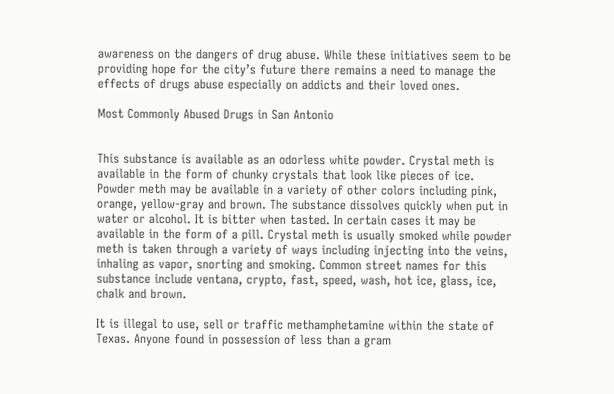awareness on the dangers of drug abuse. While these initiatives seem to be providing hope for the city’s future there remains a need to manage the effects of drugs abuse especially on addicts and their loved ones.

Most Commonly Abused Drugs in San Antonio


This substance is available as an odorless white powder. Crystal meth is available in the form of chunky crystals that look like pieces of ice. Powder meth may be available in a variety of other colors including pink, orange, yellow-gray and brown. The substance dissolves quickly when put in water or alcohol. It is bitter when tasted. In certain cases it may be available in the form of a pill. Crystal meth is usually smoked while powder meth is taken through a variety of ways including injecting into the veins, inhaling as vapor, snorting and smoking. Common street names for this substance include ventana, crypto, fast, speed, wash, hot ice, glass, ice, chalk and brown.

It is illegal to use, sell or traffic methamphetamine within the state of Texas. Anyone found in possession of less than a gram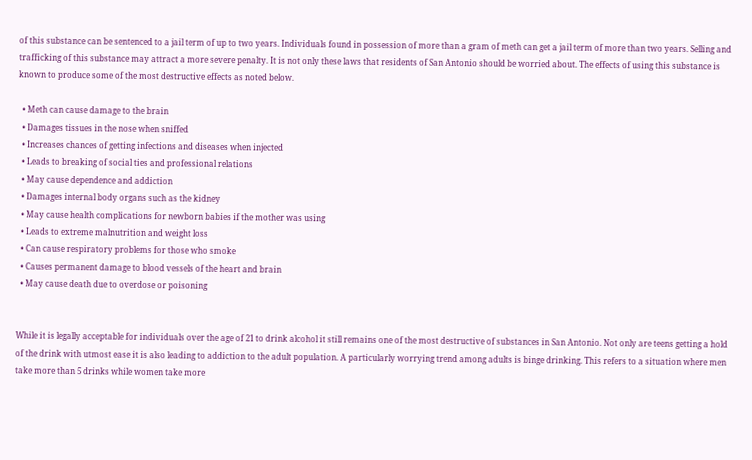of this substance can be sentenced to a jail term of up to two years. Individuals found in possession of more than a gram of meth can get a jail term of more than two years. Selling and trafficking of this substance may attract a more severe penalty. It is not only these laws that residents of San Antonio should be worried about. The effects of using this substance is known to produce some of the most destructive effects as noted below.

  • Meth can cause damage to the brain
  • Damages tissues in the nose when sniffed
  • Increases chances of getting infections and diseases when injected
  • Leads to breaking of social ties and professional relations
  • May cause dependence and addiction
  • Damages internal body organs such as the kidney
  • May cause health complications for newborn babies if the mother was using
  • Leads to extreme malnutrition and weight loss
  • Can cause respiratory problems for those who smoke
  • Causes permanent damage to blood vessels of the heart and brain
  • May cause death due to overdose or poisoning


While it is legally acceptable for individuals over the age of 21 to drink alcohol it still remains one of the most destructive of substances in San Antonio. Not only are teens getting a hold of the drink with utmost ease it is also leading to addiction to the adult population. A particularly worrying trend among adults is binge drinking. This refers to a situation where men take more than 5 drinks while women take more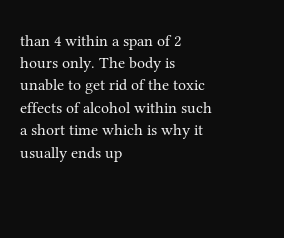than 4 within a span of 2 hours only. The body is unable to get rid of the toxic effects of alcohol within such a short time which is why it usually ends up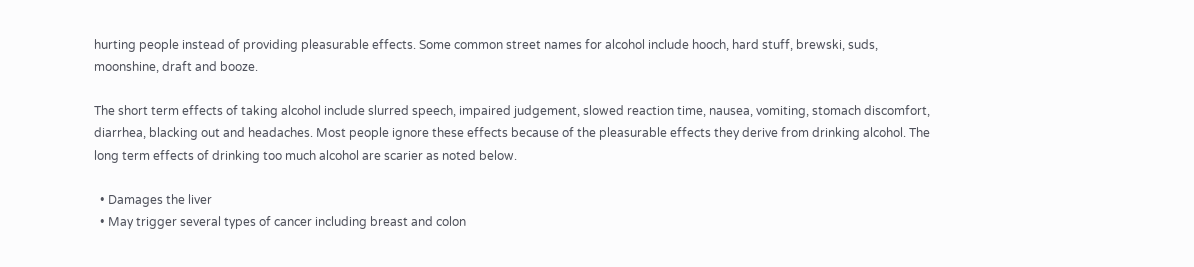hurting people instead of providing pleasurable effects. Some common street names for alcohol include hooch, hard stuff, brewski, suds, moonshine, draft and booze.

The short term effects of taking alcohol include slurred speech, impaired judgement, slowed reaction time, nausea, vomiting, stomach discomfort, diarrhea, blacking out and headaches. Most people ignore these effects because of the pleasurable effects they derive from drinking alcohol. The long term effects of drinking too much alcohol are scarier as noted below.

  • Damages the liver
  • May trigger several types of cancer including breast and colon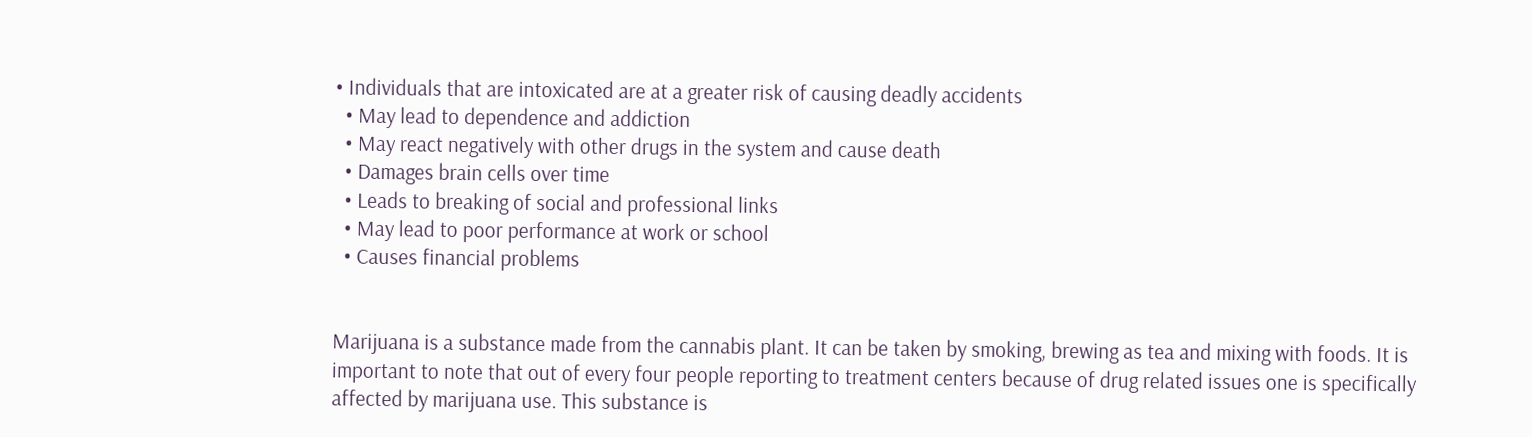• Individuals that are intoxicated are at a greater risk of causing deadly accidents
  • May lead to dependence and addiction
  • May react negatively with other drugs in the system and cause death
  • Damages brain cells over time
  • Leads to breaking of social and professional links
  • May lead to poor performance at work or school
  • Causes financial problems


Marijuana is a substance made from the cannabis plant. It can be taken by smoking, brewing as tea and mixing with foods. It is important to note that out of every four people reporting to treatment centers because of drug related issues one is specifically affected by marijuana use. This substance is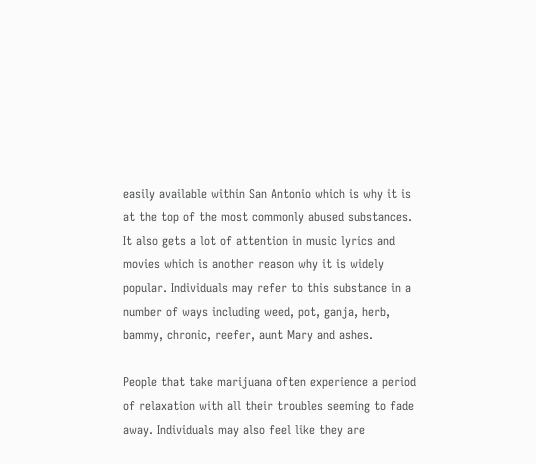easily available within San Antonio which is why it is at the top of the most commonly abused substances. It also gets a lot of attention in music lyrics and movies which is another reason why it is widely popular. Individuals may refer to this substance in a number of ways including weed, pot, ganja, herb, bammy, chronic, reefer, aunt Mary and ashes.

People that take marijuana often experience a period of relaxation with all their troubles seeming to fade away. Individuals may also feel like they are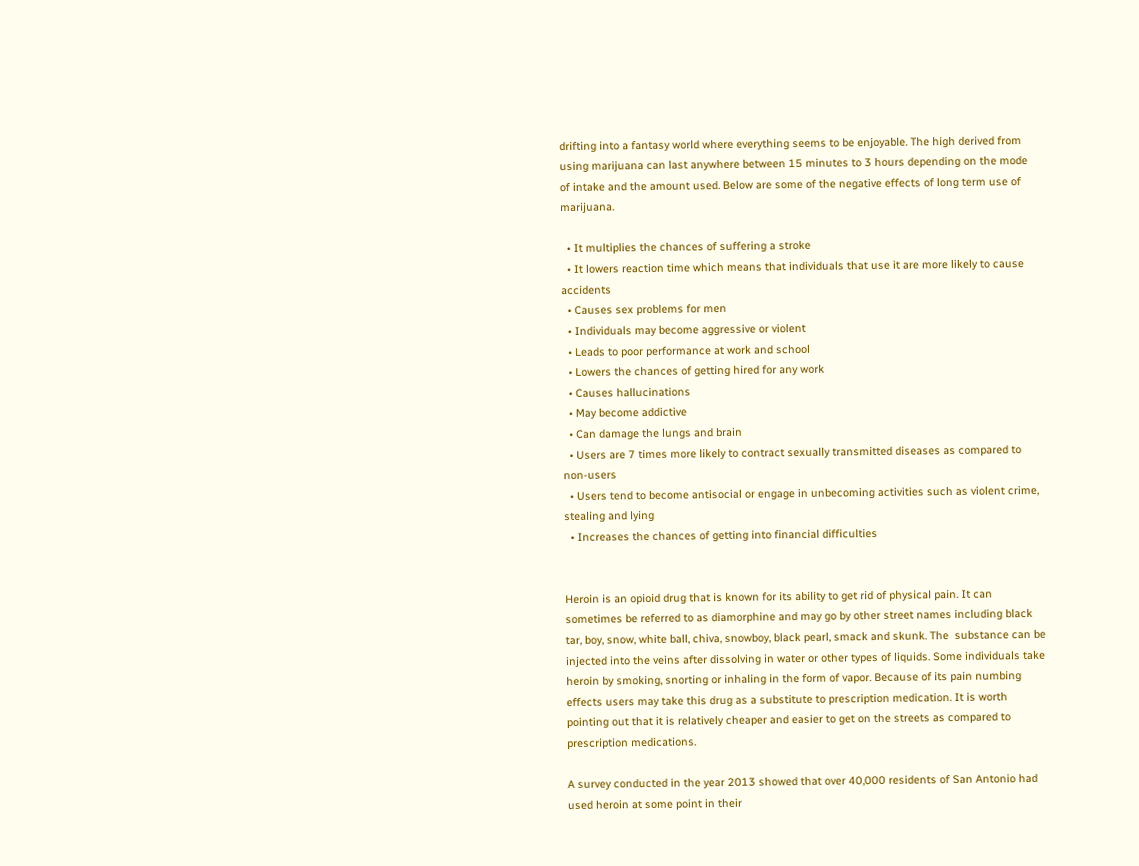drifting into a fantasy world where everything seems to be enjoyable. The high derived from using marijuana can last anywhere between 15 minutes to 3 hours depending on the mode of intake and the amount used. Below are some of the negative effects of long term use of marijuana.

  • It multiplies the chances of suffering a stroke
  • It lowers reaction time which means that individuals that use it are more likely to cause accidents
  • Causes sex problems for men
  • Individuals may become aggressive or violent
  • Leads to poor performance at work and school
  • Lowers the chances of getting hired for any work
  • Causes hallucinations
  • May become addictive
  • Can damage the lungs and brain
  • Users are 7 times more likely to contract sexually transmitted diseases as compared to non-users
  • Users tend to become antisocial or engage in unbecoming activities such as violent crime, stealing and lying
  • Increases the chances of getting into financial difficulties


Heroin is an opioid drug that is known for its ability to get rid of physical pain. It can sometimes be referred to as diamorphine and may go by other street names including black tar, boy, snow, white ball, chiva, snowboy, black pearl, smack and skunk. The  substance can be injected into the veins after dissolving in water or other types of liquids. Some individuals take heroin by smoking, snorting or inhaling in the form of vapor. Because of its pain numbing effects users may take this drug as a substitute to prescription medication. It is worth pointing out that it is relatively cheaper and easier to get on the streets as compared to prescription medications.

A survey conducted in the year 2013 showed that over 40,000 residents of San Antonio had used heroin at some point in their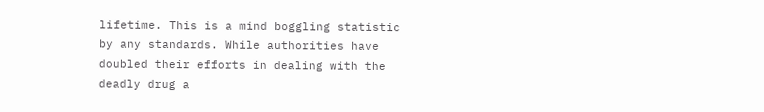lifetime. This is a mind boggling statistic by any standards. While authorities have doubled their efforts in dealing with the deadly drug a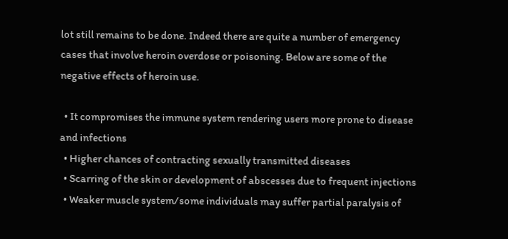lot still remains to be done. Indeed there are quite a number of emergency cases that involve heroin overdose or poisoning. Below are some of the negative effects of heroin use.

  • It compromises the immune system rendering users more prone to disease and infections
  • Higher chances of contracting sexually transmitted diseases
  • Scarring of the skin or development of abscesses due to frequent injections
  • Weaker muscle system/some individuals may suffer partial paralysis of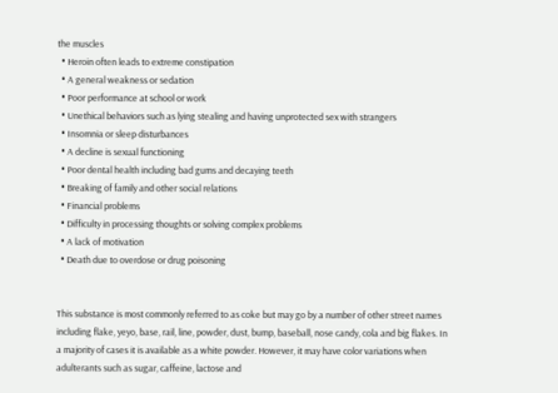the muscles
  • Heroin often leads to extreme constipation
  • A general weakness or sedation
  • Poor performance at school or work
  • Unethical behaviors such as lying stealing and having unprotected sex with strangers
  • Insomnia or sleep disturbances
  • A decline is sexual functioning
  • Poor dental health including bad gums and decaying teeth
  • Breaking of family and other social relations
  • Financial problems
  • Difficulty in processing thoughts or solving complex problems
  • A lack of motivation
  • Death due to overdose or drug poisoning


This substance is most commonly referred to as coke but may go by a number of other street names including flake, yeyo, base, rail, line, powder, dust, bump, baseball, nose candy, cola and big flakes. In a majority of cases it is available as a white powder. However, it may have color variations when adulterants such as sugar, caffeine, lactose and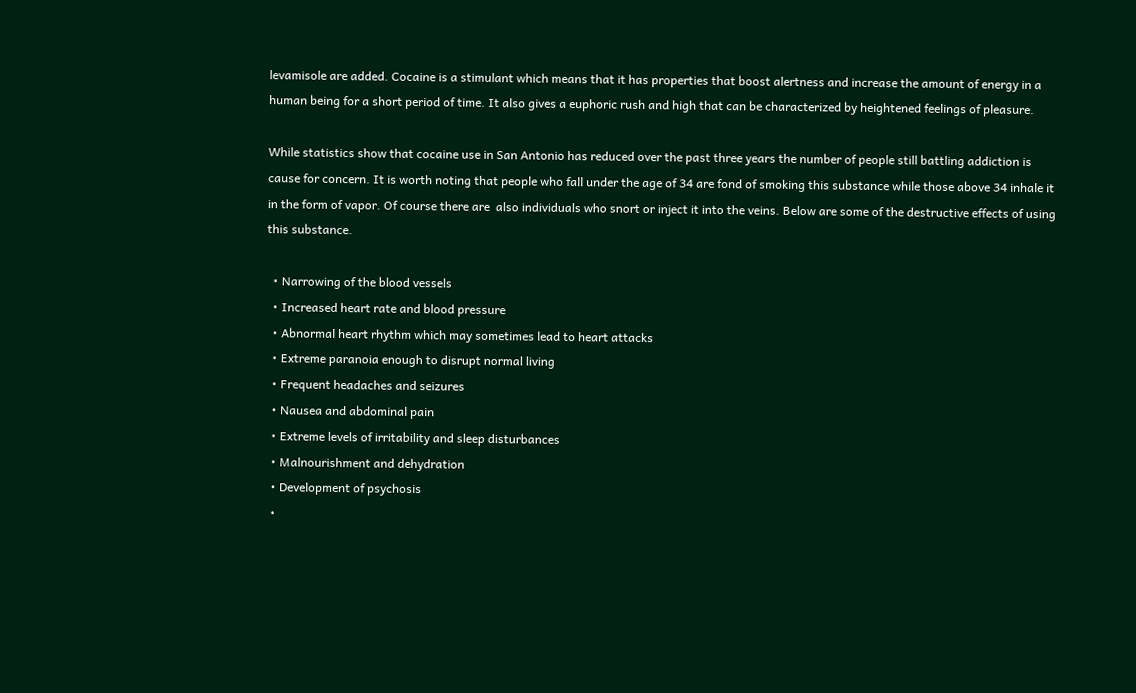levamisole are added. Cocaine is a stimulant which means that it has properties that boost alertness and increase the amount of energy in a human being for a short period of time. It also gives a euphoric rush and high that can be characterized by heightened feelings of pleasure.

While statistics show that cocaine use in San Antonio has reduced over the past three years the number of people still battling addiction is cause for concern. It is worth noting that people who fall under the age of 34 are fond of smoking this substance while those above 34 inhale it in the form of vapor. Of course there are  also individuals who snort or inject it into the veins. Below are some of the destructive effects of using this substance.

  • Narrowing of the blood vessels
  • Increased heart rate and blood pressure
  • Abnormal heart rhythm which may sometimes lead to heart attacks
  • Extreme paranoia enough to disrupt normal living
  • Frequent headaches and seizures
  • Nausea and abdominal pain
  • Extreme levels of irritability and sleep disturbances
  • Malnourishment and dehydration
  • Development of psychosis
  •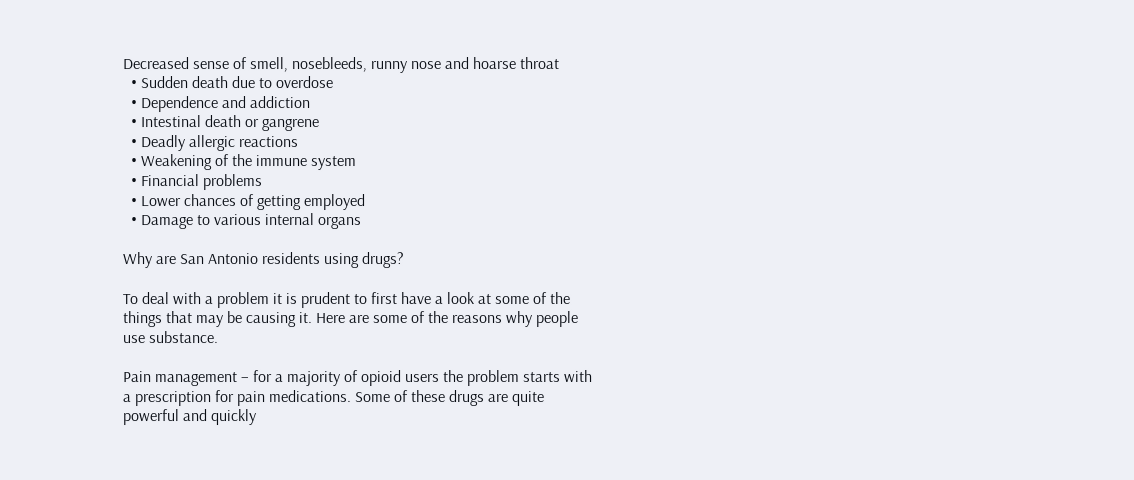Decreased sense of smell, nosebleeds, runny nose and hoarse throat
  • Sudden death due to overdose
  • Dependence and addiction
  • Intestinal death or gangrene
  • Deadly allergic reactions
  • Weakening of the immune system
  • Financial problems
  • Lower chances of getting employed
  • Damage to various internal organs

Why are San Antonio residents using drugs?

To deal with a problem it is prudent to first have a look at some of the things that may be causing it. Here are some of the reasons why people use substance.

Pain management – for a majority of opioid users the problem starts with a prescription for pain medications. Some of these drugs are quite powerful and quickly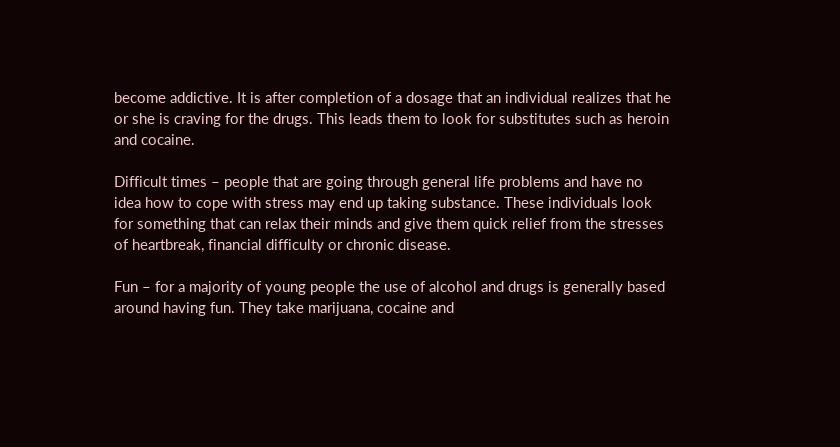become addictive. It is after completion of a dosage that an individual realizes that he or she is craving for the drugs. This leads them to look for substitutes such as heroin and cocaine.

Difficult times – people that are going through general life problems and have no idea how to cope with stress may end up taking substance. These individuals look for something that can relax their minds and give them quick relief from the stresses of heartbreak, financial difficulty or chronic disease.

Fun – for a majority of young people the use of alcohol and drugs is generally based around having fun. They take marijuana, cocaine and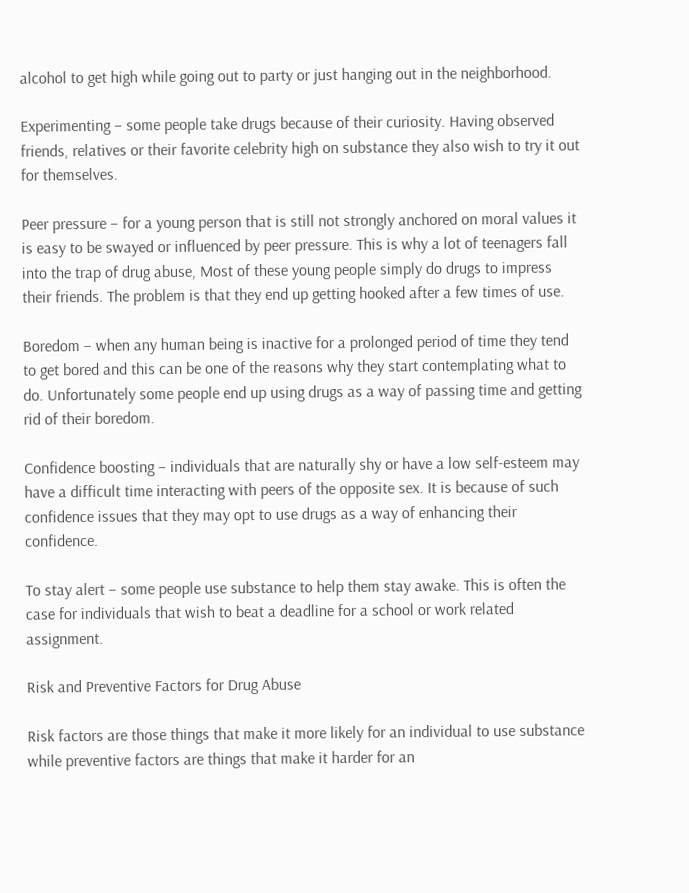alcohol to get high while going out to party or just hanging out in the neighborhood.

Experimenting – some people take drugs because of their curiosity. Having observed friends, relatives or their favorite celebrity high on substance they also wish to try it out for themselves.

Peer pressure – for a young person that is still not strongly anchored on moral values it is easy to be swayed or influenced by peer pressure. This is why a lot of teenagers fall into the trap of drug abuse, Most of these young people simply do drugs to impress their friends. The problem is that they end up getting hooked after a few times of use.

Boredom – when any human being is inactive for a prolonged period of time they tend to get bored and this can be one of the reasons why they start contemplating what to do. Unfortunately some people end up using drugs as a way of passing time and getting rid of their boredom.

Confidence boosting – individuals that are naturally shy or have a low self-esteem may have a difficult time interacting with peers of the opposite sex. It is because of such confidence issues that they may opt to use drugs as a way of enhancing their confidence.

To stay alert – some people use substance to help them stay awake. This is often the case for individuals that wish to beat a deadline for a school or work related assignment.

Risk and Preventive Factors for Drug Abuse

Risk factors are those things that make it more likely for an individual to use substance while preventive factors are things that make it harder for an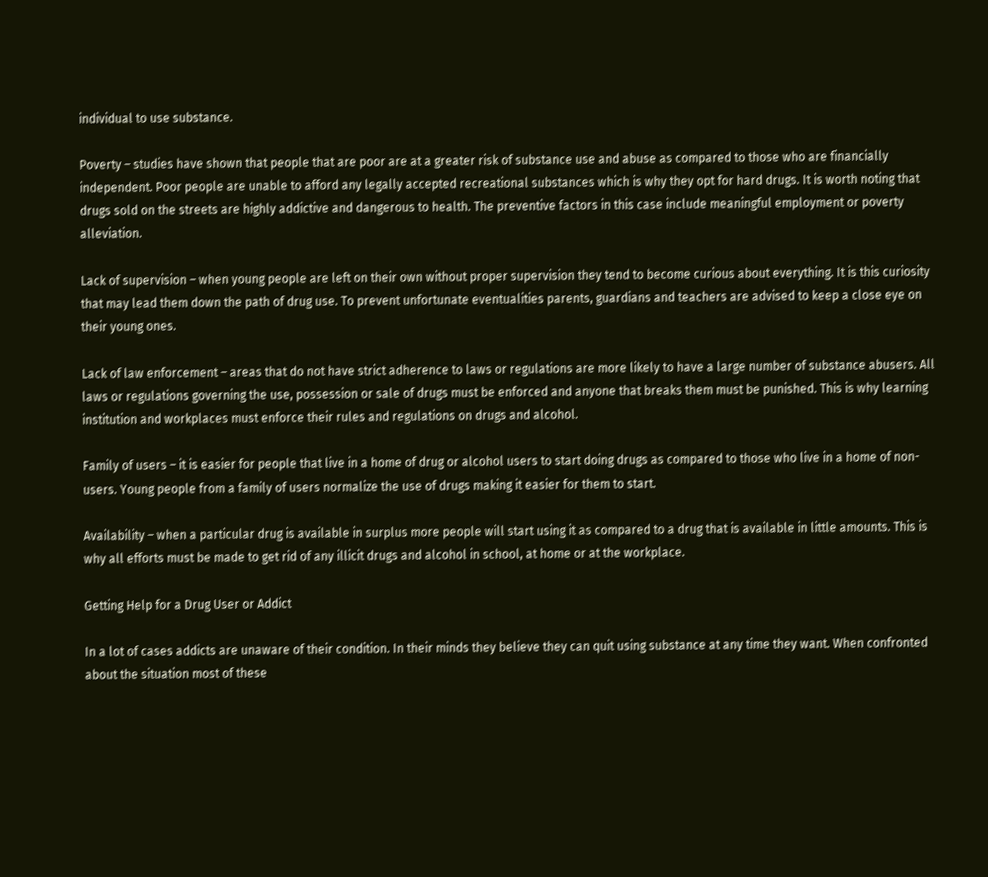individual to use substance.

Poverty – studies have shown that people that are poor are at a greater risk of substance use and abuse as compared to those who are financially independent. Poor people are unable to afford any legally accepted recreational substances which is why they opt for hard drugs. It is worth noting that drugs sold on the streets are highly addictive and dangerous to health. The preventive factors in this case include meaningful employment or poverty alleviation.

Lack of supervision – when young people are left on their own without proper supervision they tend to become curious about everything. It is this curiosity that may lead them down the path of drug use. To prevent unfortunate eventualities parents, guardians and teachers are advised to keep a close eye on their young ones.

Lack of law enforcement – areas that do not have strict adherence to laws or regulations are more likely to have a large number of substance abusers. All laws or regulations governing the use, possession or sale of drugs must be enforced and anyone that breaks them must be punished. This is why learning institution and workplaces must enforce their rules and regulations on drugs and alcohol.

Family of users – it is easier for people that live in a home of drug or alcohol users to start doing drugs as compared to those who live in a home of non-users. Young people from a family of users normalize the use of drugs making it easier for them to start.

Availability – when a particular drug is available in surplus more people will start using it as compared to a drug that is available in little amounts. This is why all efforts must be made to get rid of any illicit drugs and alcohol in school, at home or at the workplace.

Getting Help for a Drug User or Addict

In a lot of cases addicts are unaware of their condition. In their minds they believe they can quit using substance at any time they want. When confronted about the situation most of these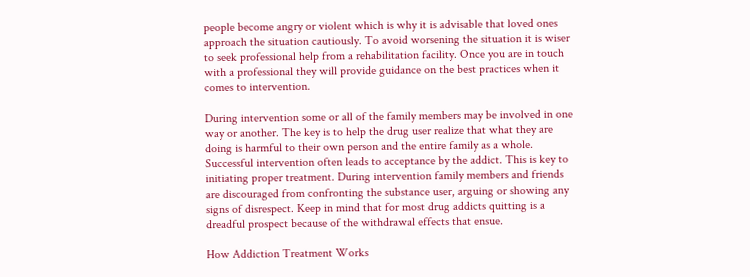people become angry or violent which is why it is advisable that loved ones approach the situation cautiously. To avoid worsening the situation it is wiser to seek professional help from a rehabilitation facility. Once you are in touch with a professional they will provide guidance on the best practices when it comes to intervention.

During intervention some or all of the family members may be involved in one way or another. The key is to help the drug user realize that what they are doing is harmful to their own person and the entire family as a whole. Successful intervention often leads to acceptance by the addict. This is key to initiating proper treatment. During intervention family members and friends are discouraged from confronting the substance user, arguing or showing any signs of disrespect. Keep in mind that for most drug addicts quitting is a dreadful prospect because of the withdrawal effects that ensue.

How Addiction Treatment Works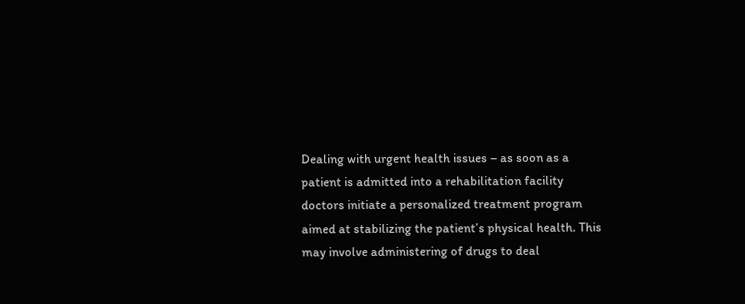Dealing with urgent health issues – as soon as a patient is admitted into a rehabilitation facility doctors initiate a personalized treatment program aimed at stabilizing the patient’s physical health. This may involve administering of drugs to deal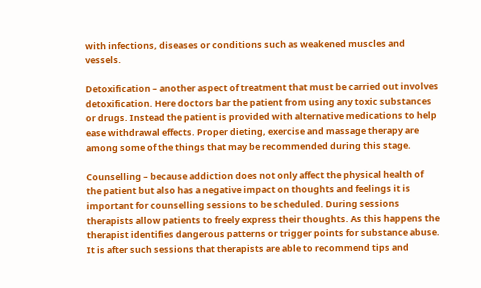with infections, diseases or conditions such as weakened muscles and vessels.

Detoxification – another aspect of treatment that must be carried out involves detoxification. Here doctors bar the patient from using any toxic substances or drugs. Instead the patient is provided with alternative medications to help ease withdrawal effects. Proper dieting, exercise and massage therapy are among some of the things that may be recommended during this stage.

Counselling – because addiction does not only affect the physical health of the patient but also has a negative impact on thoughts and feelings it is important for counselling sessions to be scheduled. During sessions therapists allow patients to freely express their thoughts. As this happens the therapist identifies dangerous patterns or trigger points for substance abuse. It is after such sessions that therapists are able to recommend tips and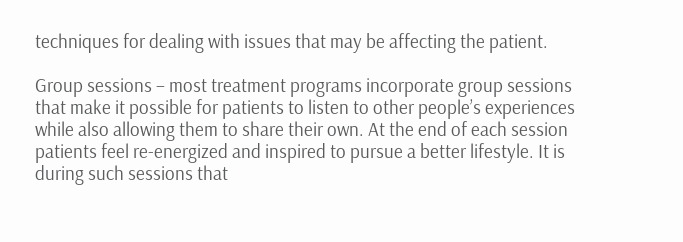techniques for dealing with issues that may be affecting the patient.

Group sessions – most treatment programs incorporate group sessions that make it possible for patients to listen to other people’s experiences while also allowing them to share their own. At the end of each session patients feel re-energized and inspired to pursue a better lifestyle. It is during such sessions that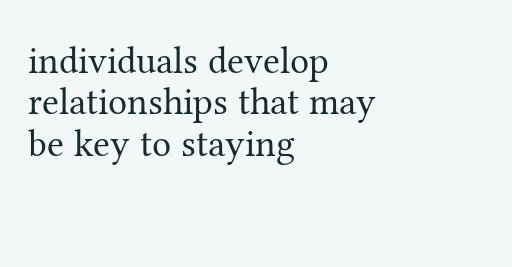individuals develop relationships that may be key to staying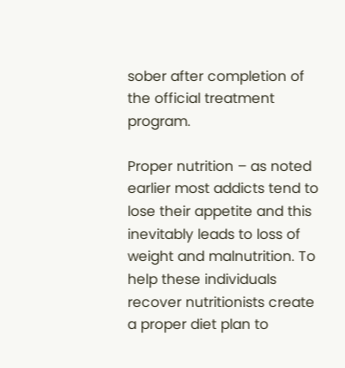sober after completion of the official treatment program.

Proper nutrition – as noted earlier most addicts tend to lose their appetite and this inevitably leads to loss of weight and malnutrition. To help these individuals recover nutritionists create a proper diet plan to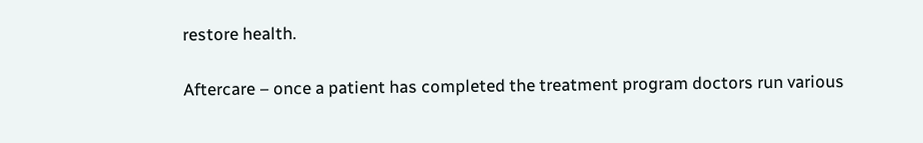restore health.

Aftercare – once a patient has completed the treatment program doctors run various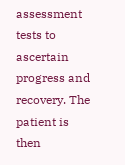assessment tests to ascertain progress and recovery. The patient is then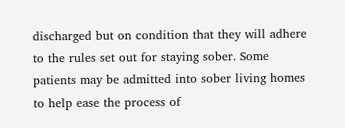discharged but on condition that they will adhere to the rules set out for staying sober. Some patients may be admitted into sober living homes to help ease the process of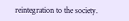reintegration to the society.